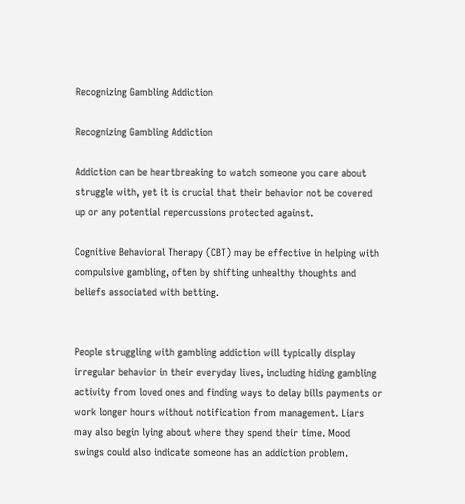Recognizing Gambling Addiction

Recognizing Gambling Addiction

Addiction can be heartbreaking to watch someone you care about struggle with, yet it is crucial that their behavior not be covered up or any potential repercussions protected against.

Cognitive Behavioral Therapy (CBT) may be effective in helping with compulsive gambling, often by shifting unhealthy thoughts and beliefs associated with betting.


People struggling with gambling addiction will typically display irregular behavior in their everyday lives, including hiding gambling activity from loved ones and finding ways to delay bills payments or work longer hours without notification from management. Liars may also begin lying about where they spend their time. Mood swings could also indicate someone has an addiction problem.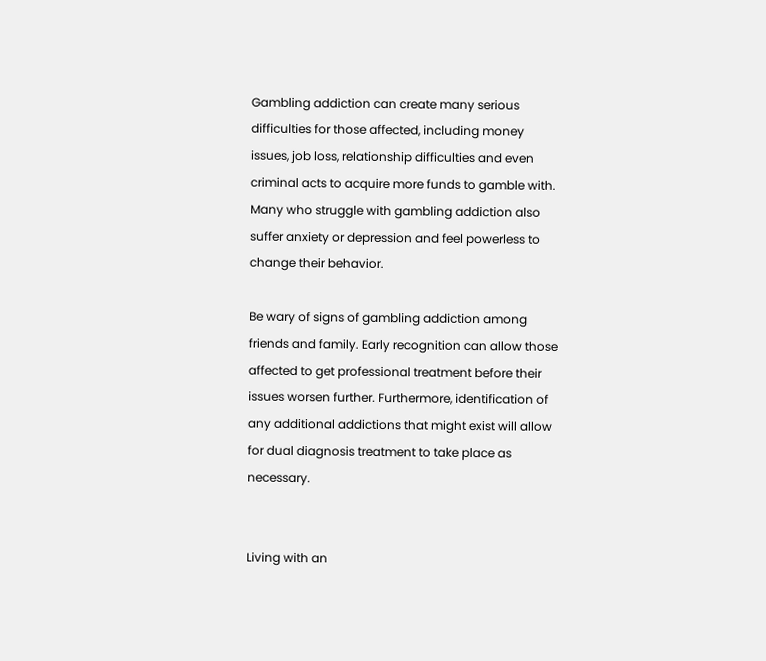Gambling addiction can create many serious difficulties for those affected, including money issues, job loss, relationship difficulties and even criminal acts to acquire more funds to gamble with. Many who struggle with gambling addiction also suffer anxiety or depression and feel powerless to change their behavior.

Be wary of signs of gambling addiction among friends and family. Early recognition can allow those affected to get professional treatment before their issues worsen further. Furthermore, identification of any additional addictions that might exist will allow for dual diagnosis treatment to take place as necessary.


Living with an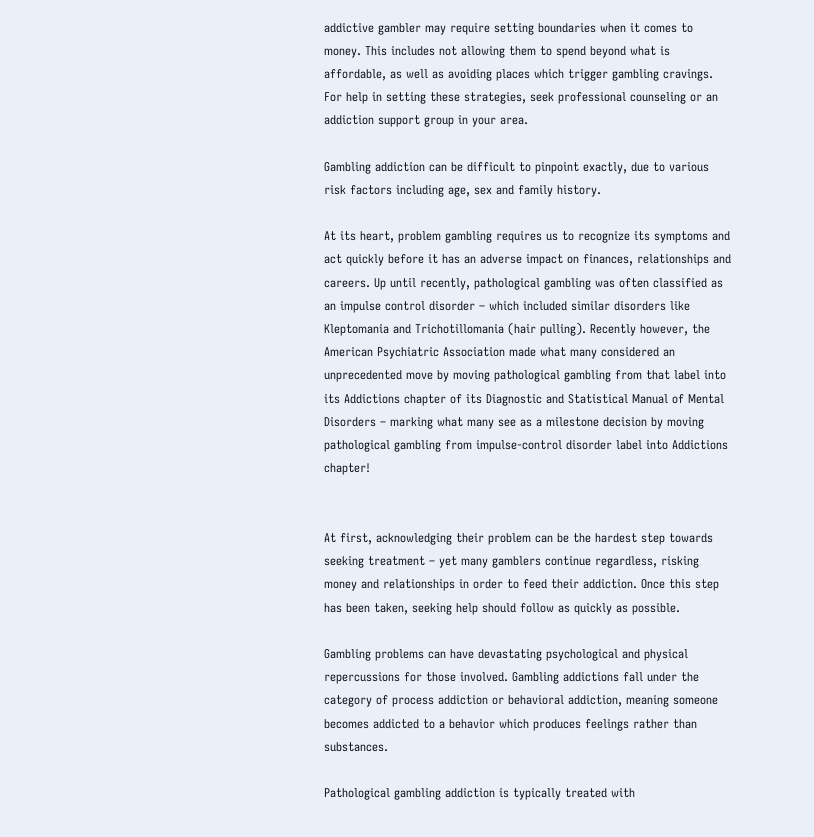addictive gambler may require setting boundaries when it comes to money. This includes not allowing them to spend beyond what is affordable, as well as avoiding places which trigger gambling cravings. For help in setting these strategies, seek professional counseling or an addiction support group in your area.

Gambling addiction can be difficult to pinpoint exactly, due to various risk factors including age, sex and family history.

At its heart, problem gambling requires us to recognize its symptoms and act quickly before it has an adverse impact on finances, relationships and careers. Up until recently, pathological gambling was often classified as an impulse control disorder – which included similar disorders like Kleptomania and Trichotillomania (hair pulling). Recently however, the American Psychiatric Association made what many considered an unprecedented move by moving pathological gambling from that label into its Addictions chapter of its Diagnostic and Statistical Manual of Mental Disorders – marking what many see as a milestone decision by moving pathological gambling from impulse-control disorder label into Addictions chapter!


At first, acknowledging their problem can be the hardest step towards seeking treatment – yet many gamblers continue regardless, risking money and relationships in order to feed their addiction. Once this step has been taken, seeking help should follow as quickly as possible.

Gambling problems can have devastating psychological and physical repercussions for those involved. Gambling addictions fall under the category of process addiction or behavioral addiction, meaning someone becomes addicted to a behavior which produces feelings rather than substances.

Pathological gambling addiction is typically treated with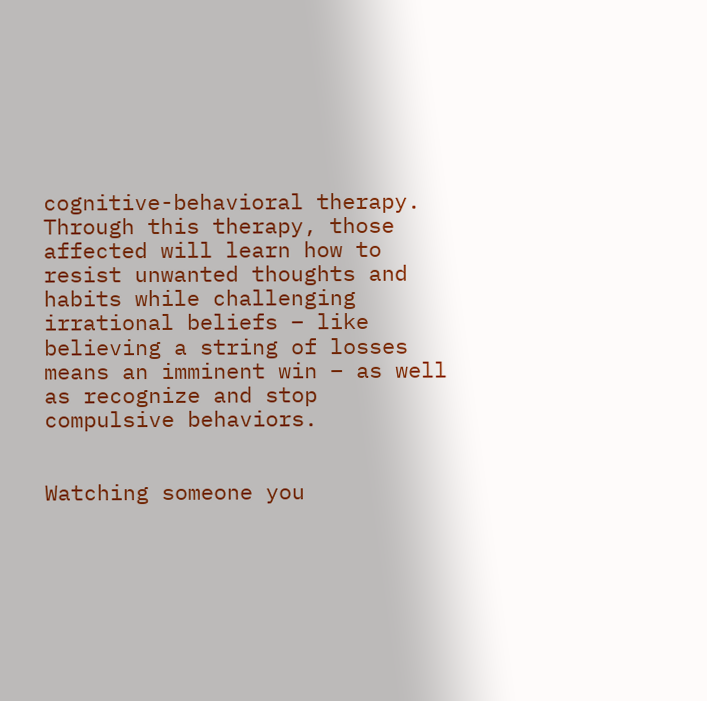cognitive-behavioral therapy. Through this therapy, those affected will learn how to resist unwanted thoughts and habits while challenging irrational beliefs – like believing a string of losses means an imminent win – as well as recognize and stop compulsive behaviors.


Watching someone you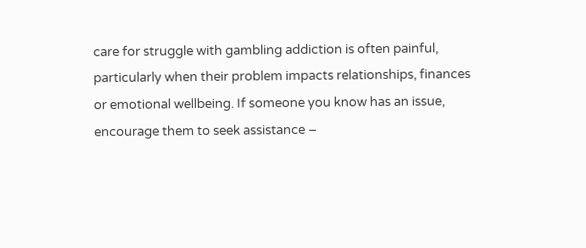care for struggle with gambling addiction is often painful, particularly when their problem impacts relationships, finances or emotional wellbeing. If someone you know has an issue, encourage them to seek assistance –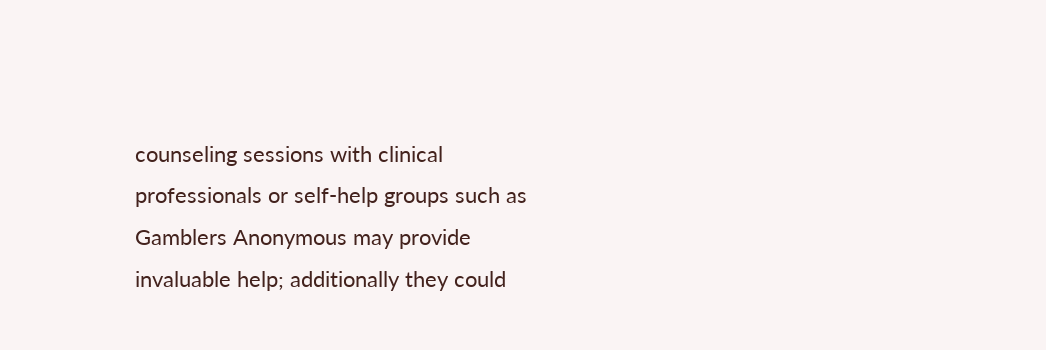counseling sessions with clinical professionals or self-help groups such as Gamblers Anonymous may provide invaluable help; additionally they could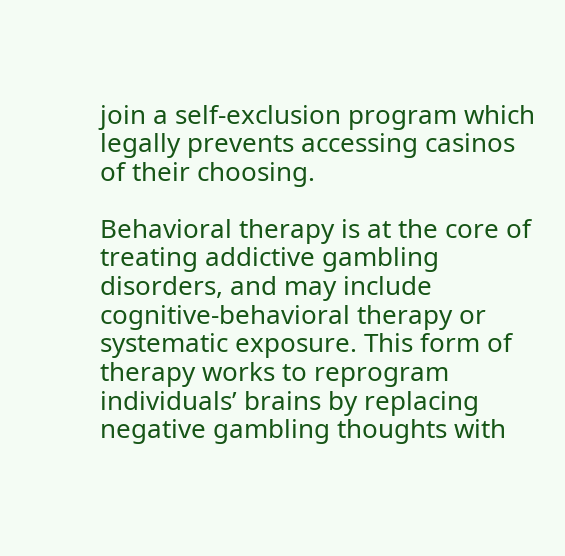join a self-exclusion program which legally prevents accessing casinos of their choosing.

Behavioral therapy is at the core of treating addictive gambling disorders, and may include cognitive-behavioral therapy or systematic exposure. This form of therapy works to reprogram individuals’ brains by replacing negative gambling thoughts with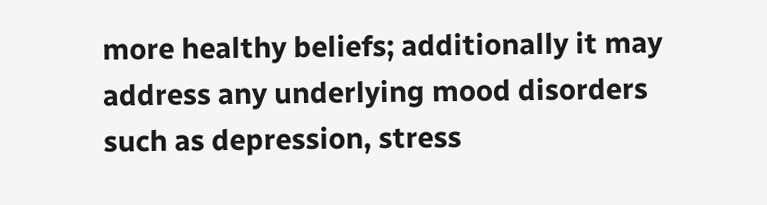more healthy beliefs; additionally it may address any underlying mood disorders such as depression, stress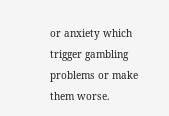or anxiety which trigger gambling problems or make them worse.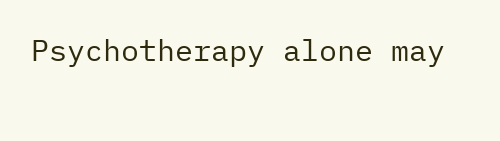Psychotherapy alone may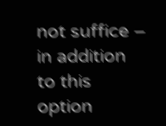not suffice – in addition to this option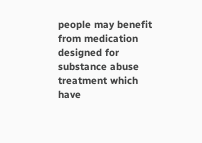people may benefit from medication designed for substance abuse treatment which have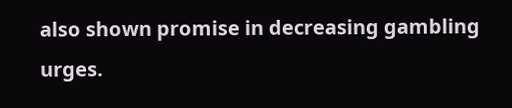also shown promise in decreasing gambling urges.